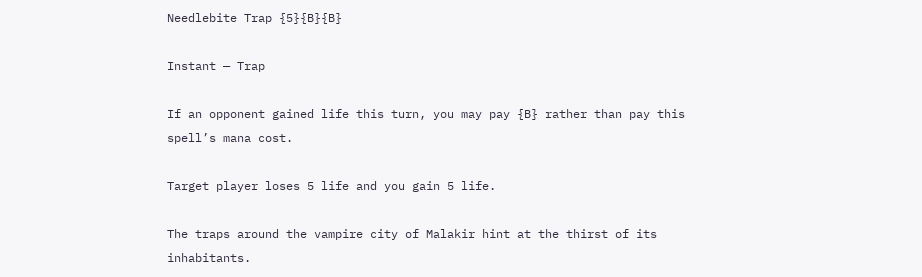Needlebite Trap {5}{B}{B}

Instant — Trap

If an opponent gained life this turn, you may pay {B} rather than pay this spell’s mana cost.

Target player loses 5 life and you gain 5 life.

The traps around the vampire city of Malakir hint at the thirst of its inhabitants.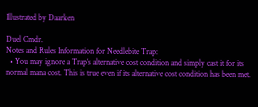Illustrated by Daarken

Duel Cmdr.
Notes and Rules Information for Needlebite Trap:
  • You may ignore a Trap’s alternative cost condition and simply cast it for its normal mana cost. This is true even if its alternative cost condition has been met.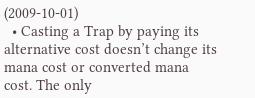(2009-10-01)
  • Casting a Trap by paying its alternative cost doesn’t change its mana cost or converted mana cost. The only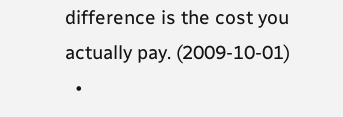difference is the cost you actually pay. (2009-10-01)
  •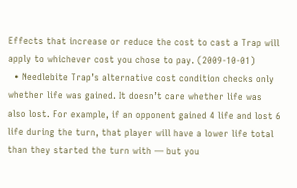Effects that increase or reduce the cost to cast a Trap will apply to whichever cost you chose to pay. (2009-10-01)
  • Needlebite Trap’s alternative cost condition checks only whether life was gained. It doesn’t care whether life was also lost. For example, if an opponent gained 4 life and lost 6 life during the turn, that player will have a lower life total than they started the turn with — but you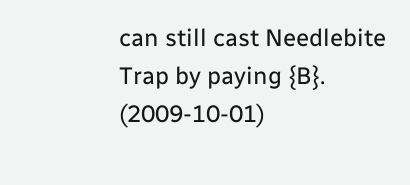can still cast Needlebite Trap by paying {B}. (2009-10-01)